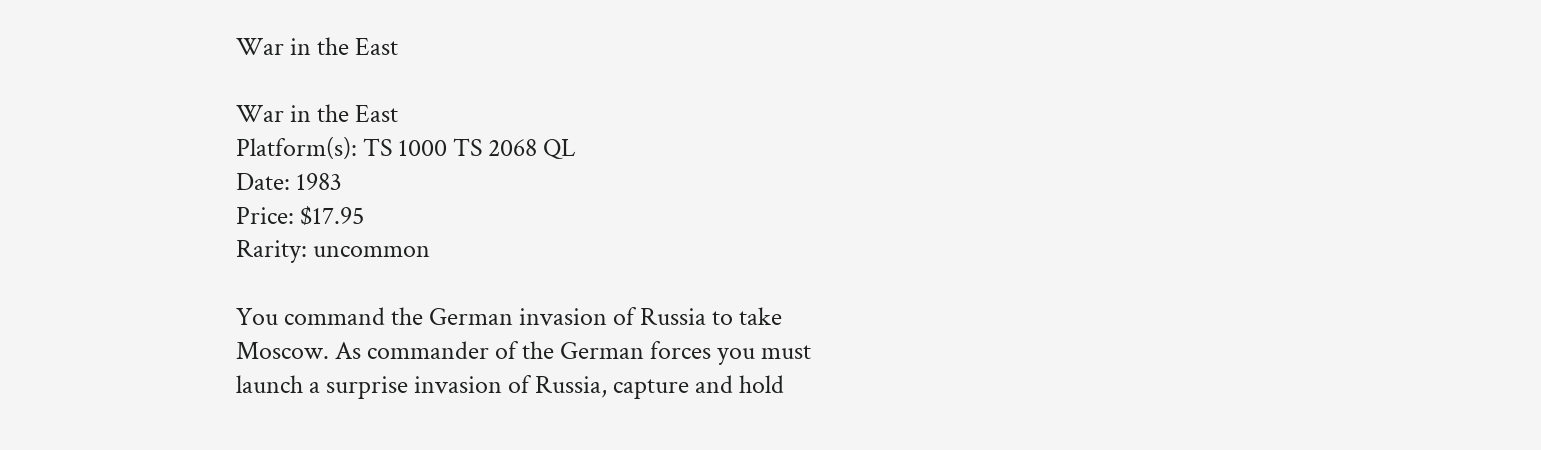War in the East

War in the East
Platform(s): TS 1000 TS 2068 QL
Date: 1983
Price: $17.95
Rarity: uncommon

You command the German invasion of Russia to take Moscow. As commander of the German forces you must launch a surprise invasion of Russia, capture and hold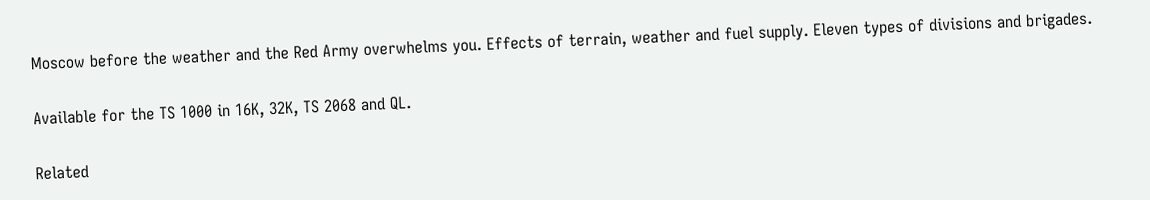Moscow before the weather and the Red Army overwhelms you. Effects of terrain, weather and fuel supply. Eleven types of divisions and brigades.

Available for the TS 1000 in 16K, 32K, TS 2068 and QL.

Related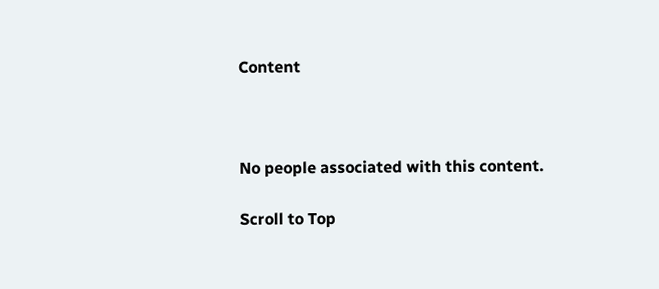Content



No people associated with this content.

Scroll to Top